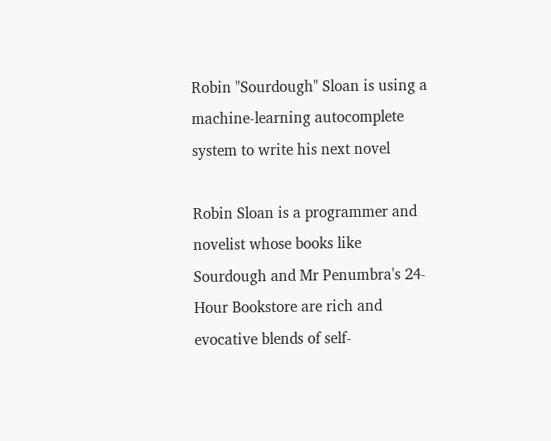Robin "Sourdough" Sloan is using a machine-learning autocomplete system to write his next novel

Robin Sloan is a programmer and novelist whose books like Sourdough and Mr Penumbra's 24-Hour Bookstore are rich and evocative blends of self-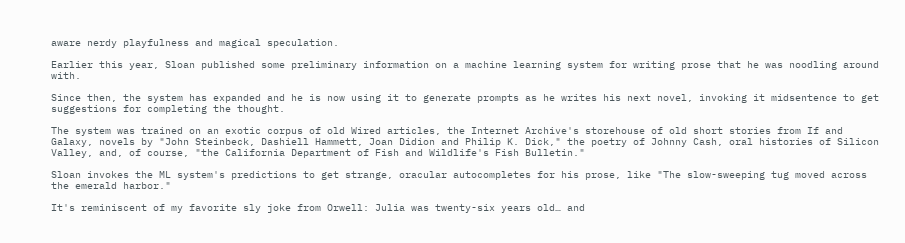aware nerdy playfulness and magical speculation.

Earlier this year, Sloan published some preliminary information on a machine learning system for writing prose that he was noodling around with.

Since then, the system has expanded and he is now using it to generate prompts as he writes his next novel, invoking it midsentence to get suggestions for completing the thought.

The system was trained on an exotic corpus of old Wired articles, the Internet Archive's storehouse of old short stories from If and Galaxy, novels by "John Steinbeck, Dashiell Hammett, Joan Didion and Philip K. Dick," the poetry of Johnny Cash, oral histories of Silicon Valley, and, of course, "the California Department of Fish and Wildlife's Fish Bulletin."

Sloan invokes the ML system's predictions to get strange, oracular autocompletes for his prose, like "The slow-sweeping tug moved across the emerald harbor."

It's reminiscent of my favorite sly joke from Orwell: Julia was twenty-six years old… and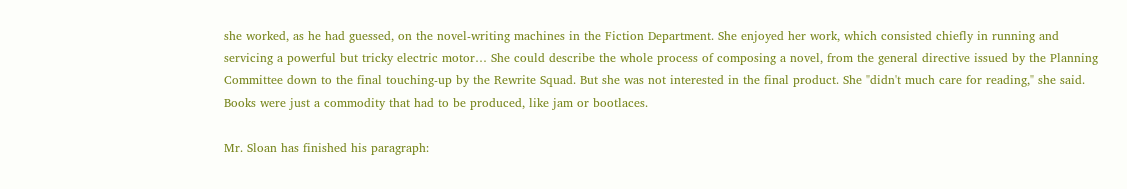she worked, as he had guessed, on the novel-writing machines in the Fiction Department. She enjoyed her work, which consisted chiefly in running and servicing a powerful but tricky electric motor… She could describe the whole process of composing a novel, from the general directive issued by the Planning Committee down to the final touching-up by the Rewrite Squad. But she was not interested in the final product. She "didn't much care for reading," she said. Books were just a commodity that had to be produced, like jam or bootlaces.

Mr. Sloan has finished his paragraph: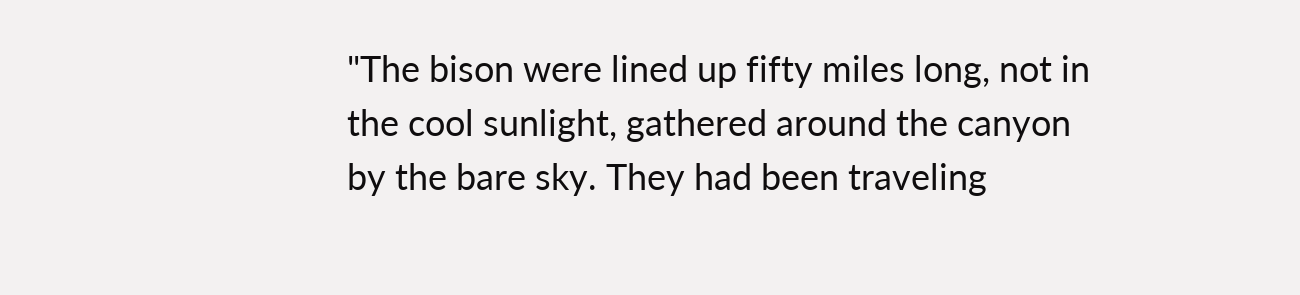"The bison were lined up fifty miles long, not in the cool sunlight, gathered around the canyon by the bare sky. They had been traveling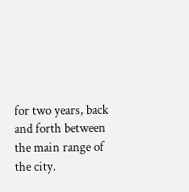for two years, back and forth between the main range of the city.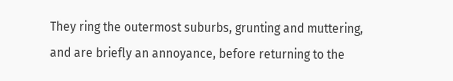They ring the outermost suburbs, grunting and muttering, and are briefly an annoyance, before returning to the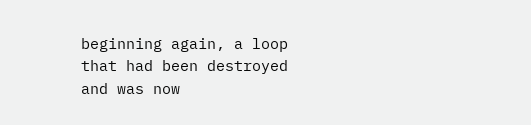beginning again, a loop that had been destroyed and was now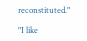reconstituted."

"I like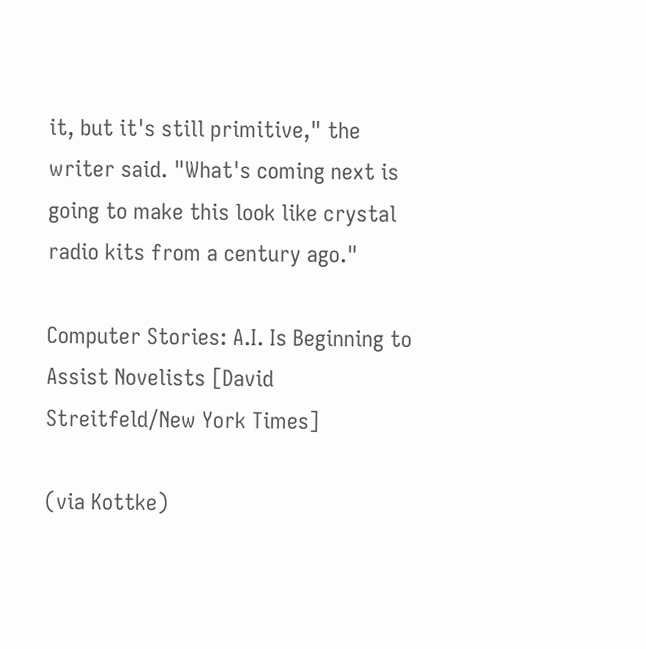it, but it's still primitive," the writer said. "What's coming next is going to make this look like crystal radio kits from a century ago."

Computer Stories: A.I. Is Beginning to Assist Novelists [David Streitfeld/New York Times]

(via Kottke)